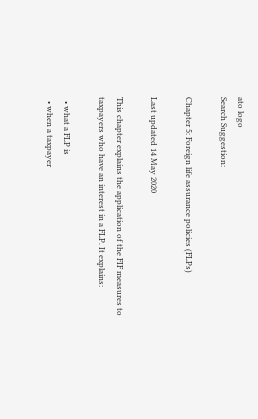ato logo
Search Suggestion:

Chapter 5: Foreign life assurance policies (FLPs)

Last updated 14 May 2020

This chapter explains the application of the FIF measures to taxpayers who have an interest in a FLP. It explains:

  • what a FLP is
  • when a taxpayer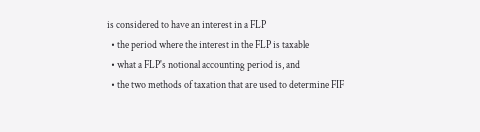is considered to have an interest in a FLP
  • the period where the interest in the FLP is taxable
  • what a FLP's notional accounting period is, and
  • the two methods of taxation that are used to determine FIF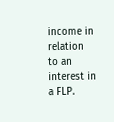income in relation to an interest in a FLP.